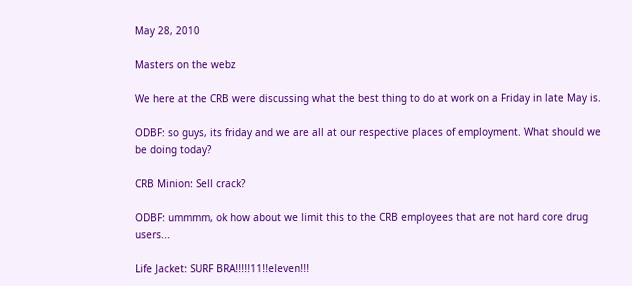May 28, 2010

Masters on the webz

We here at the CRB were discussing what the best thing to do at work on a Friday in late May is.

ODBF: so guys, its friday and we are all at our respective places of employment. What should we be doing today?

CRB Minion: Sell crack?

ODBF: ummmm, ok how about we limit this to the CRB employees that are not hard core drug users...

Life Jacket: SURF BRA!!!!!11!!eleven!!!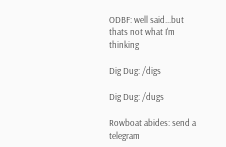ODBF: well said...but thats not what I'm thinking

Dig Dug: /digs

Dig Dug: /dugs

Rowboat abides: send a telegram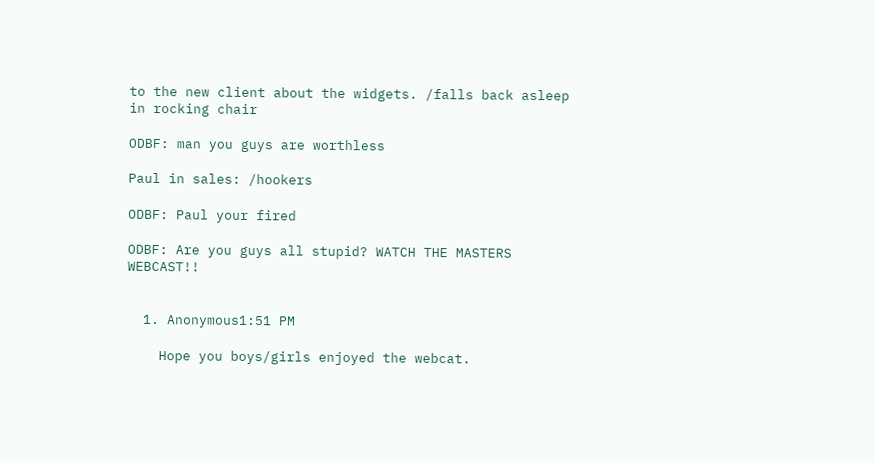to the new client about the widgets. /falls back asleep in rocking chair

ODBF: man you guys are worthless

Paul in sales: /hookers

ODBF: Paul your fired

ODBF: Are you guys all stupid? WATCH THE MASTERS WEBCAST!!


  1. Anonymous1:51 PM

    Hope you boys/girls enjoyed the webcat.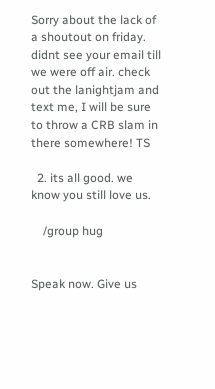Sorry about the lack of a shoutout on friday. didnt see your email till we were off air. check out the lanightjam and text me, I will be sure to throw a CRB slam in there somewhere! TS

  2. its all good. we know you still love us.

    /group hug


Speak now. Give us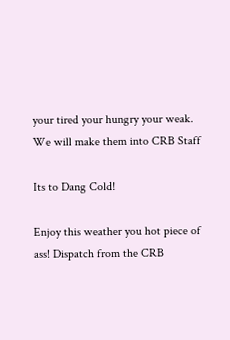your tired your hungry your weak. We will make them into CRB Staff

Its to Dang Cold!

Enjoy this weather you hot piece of ass! Dispatch from the CRB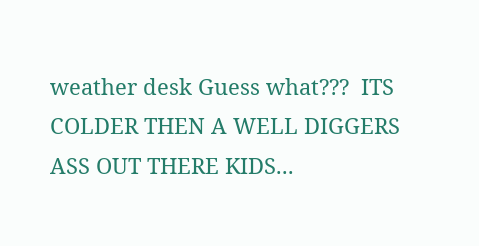weather desk Guess what???  ITS COLDER THEN A WELL DIGGERS ASS OUT THERE KIDS...